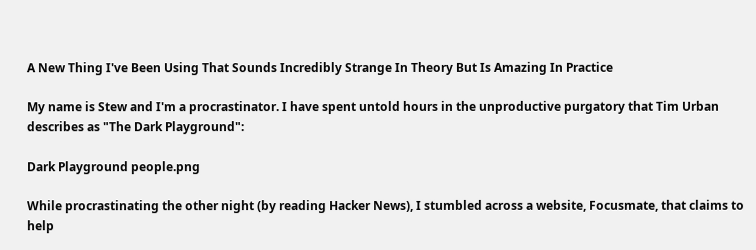A New Thing I've Been Using That Sounds Incredibly Strange In Theory But Is Amazing In Practice

My name is Stew and I'm a procrastinator. I have spent untold hours in the unproductive purgatory that Tim Urban describes as "The Dark Playground":

Dark Playground people.png

While procrastinating the other night (by reading Hacker News), I stumbled across a website, Focusmate, that claims to help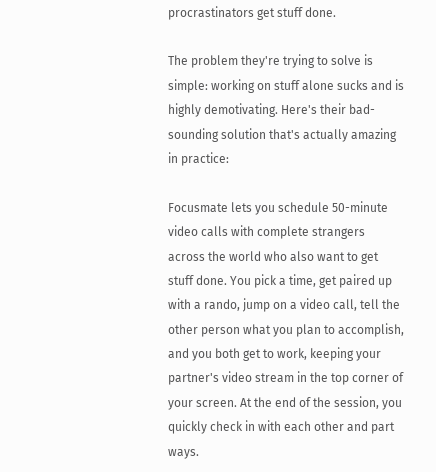procrastinators get stuff done.

The problem they're trying to solve is simple: working on stuff alone sucks and is highly demotivating. Here's their bad-sounding solution that's actually amazing in practice:

Focusmate lets you schedule 50-minute video calls with complete strangers across the world who also want to get stuff done. You pick a time, get paired up with a rando, jump on a video call, tell the other person what you plan to accomplish, and you both get to work, keeping your partner's video stream in the top corner of your screen. At the end of the session, you quickly check in with each other and part ways.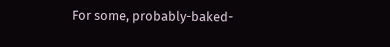For some, probably-baked-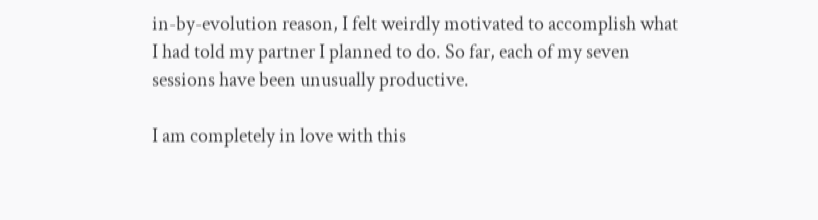in-by-evolution reason, I felt weirdly motivated to accomplish what I had told my partner I planned to do. So far, each of my seven sessions have been unusually productive.

I am completely in love with this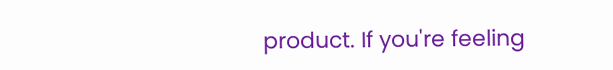product. If you're feeling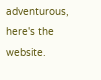adventurous, here's the website.